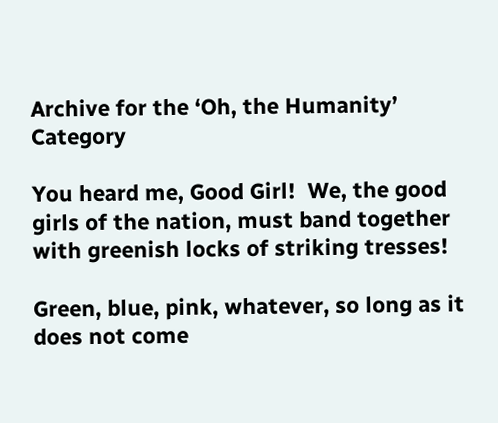Archive for the ‘Oh, the Humanity’ Category

You heard me, Good Girl!  We, the good girls of the nation, must band together with greenish locks of striking tresses!

Green, blue, pink, whatever, so long as it does not come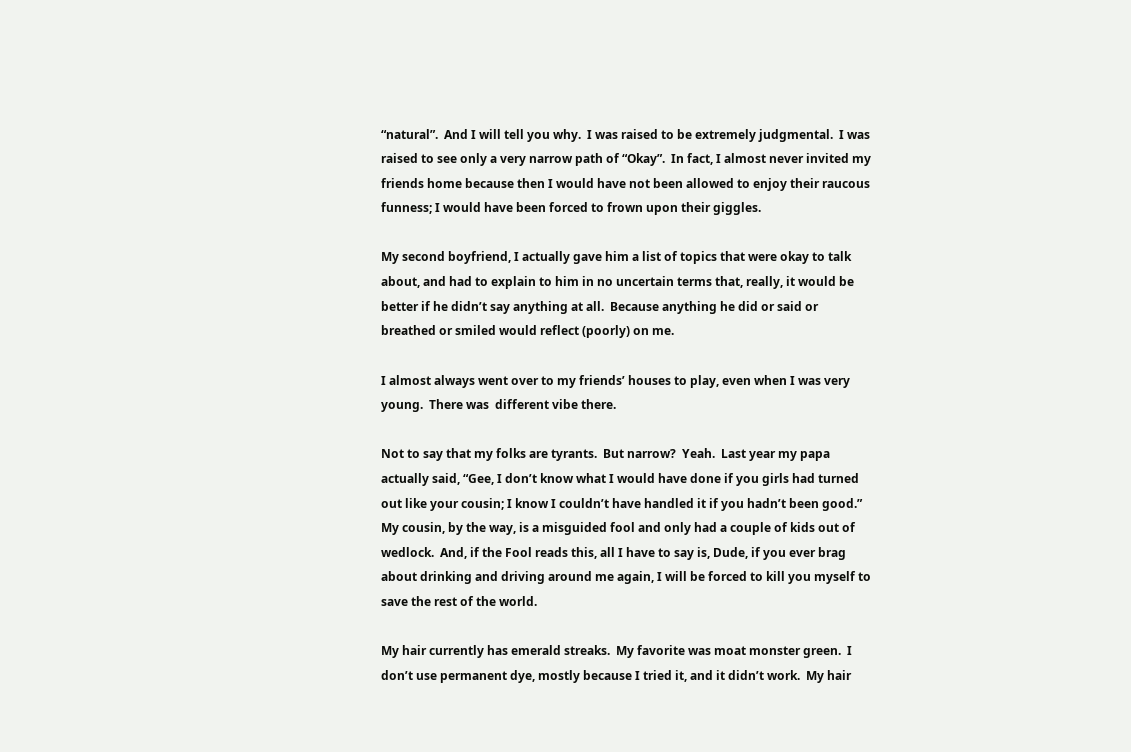“natural”.  And I will tell you why.  I was raised to be extremely judgmental.  I was raised to see only a very narrow path of “Okay”.  In fact, I almost never invited my friends home because then I would have not been allowed to enjoy their raucous funness; I would have been forced to frown upon their giggles.

My second boyfriend, I actually gave him a list of topics that were okay to talk about, and had to explain to him in no uncertain terms that, really, it would be better if he didn’t say anything at all.  Because anything he did or said or breathed or smiled would reflect (poorly) on me.

I almost always went over to my friends’ houses to play, even when I was very young.  There was  different vibe there.

Not to say that my folks are tyrants.  But narrow?  Yeah.  Last year my papa actually said, “Gee, I don’t know what I would have done if you girls had turned out like your cousin; I know I couldn’t have handled it if you hadn’t been good.”  My cousin, by the way, is a misguided fool and only had a couple of kids out of wedlock.  And, if the Fool reads this, all I have to say is, Dude, if you ever brag about drinking and driving around me again, I will be forced to kill you myself to save the rest of the world.

My hair currently has emerald streaks.  My favorite was moat monster green.  I don’t use permanent dye, mostly because I tried it, and it didn’t work.  My hair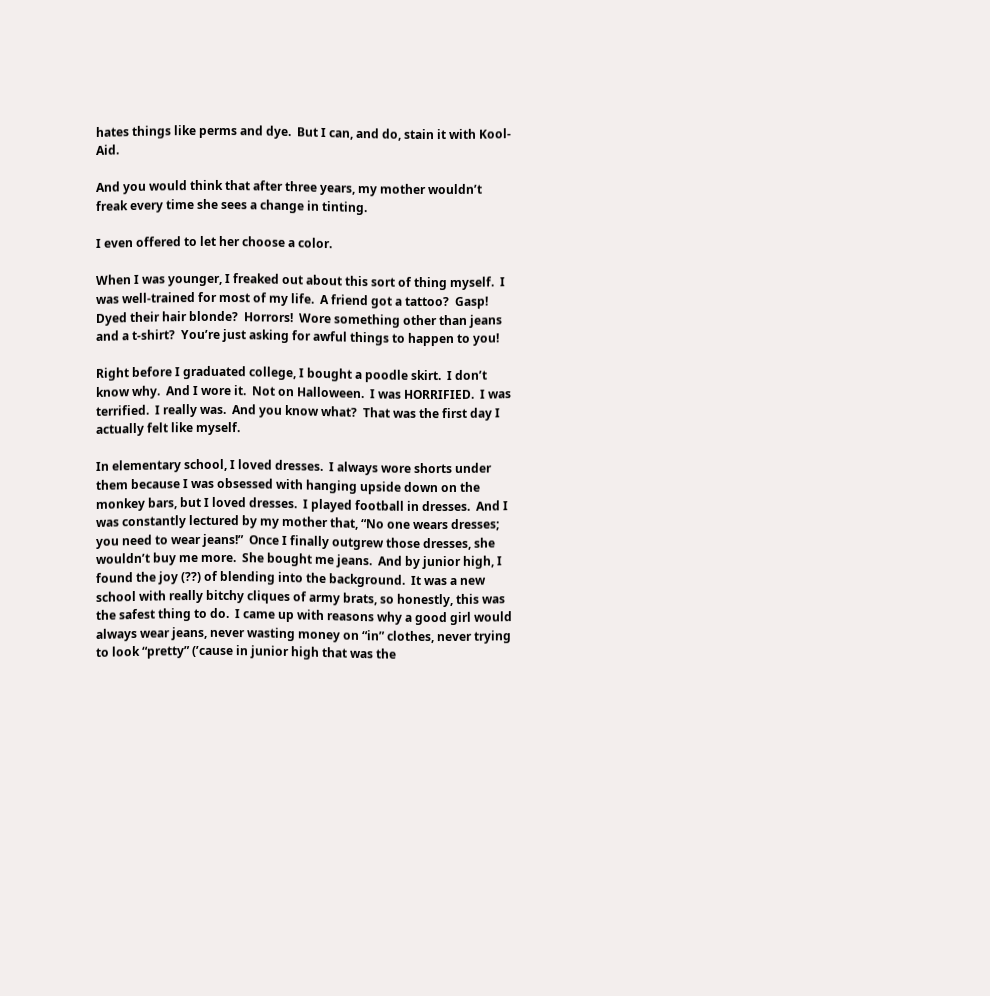hates things like perms and dye.  But I can, and do, stain it with Kool-Aid.

And you would think that after three years, my mother wouldn’t freak every time she sees a change in tinting.

I even offered to let her choose a color.

When I was younger, I freaked out about this sort of thing myself.  I was well-trained for most of my life.  A friend got a tattoo?  Gasp!  Dyed their hair blonde?  Horrors!  Wore something other than jeans and a t-shirt?  You’re just asking for awful things to happen to you!

Right before I graduated college, I bought a poodle skirt.  I don’t know why.  And I wore it.  Not on Halloween.  I was HORRIFIED.  I was terrified.  I really was.  And you know what?  That was the first day I actually felt like myself.

In elementary school, I loved dresses.  I always wore shorts under them because I was obsessed with hanging upside down on the monkey bars, but I loved dresses.  I played football in dresses.  And I was constantly lectured by my mother that, “No one wears dresses; you need to wear jeans!”  Once I finally outgrew those dresses, she wouldn’t buy me more.  She bought me jeans.  And by junior high, I found the joy (??) of blending into the background.  It was a new school with really bitchy cliques of army brats, so honestly, this was the safest thing to do.  I came up with reasons why a good girl would always wear jeans, never wasting money on “in” clothes, never trying to look “pretty” (’cause in junior high that was the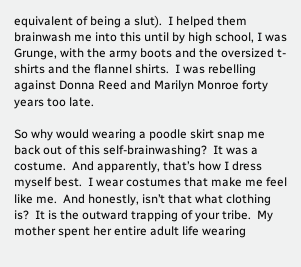equivalent of being a slut).  I helped them brainwash me into this until by high school, I was Grunge, with the army boots and the oversized t-shirts and the flannel shirts.  I was rebelling against Donna Reed and Marilyn Monroe forty years too late.

So why would wearing a poodle skirt snap me back out of this self-brainwashing?  It was a costume.  And apparently, that’s how I dress myself best.  I wear costumes that make me feel like me.  And honestly, isn’t that what clothing is?  It is the outward trapping of your tribe.  My mother spent her entire adult life wearing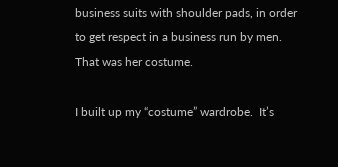business suits with shoulder pads, in order to get respect in a business run by men.  That was her costume.

I built up my “costume” wardrobe.  It’s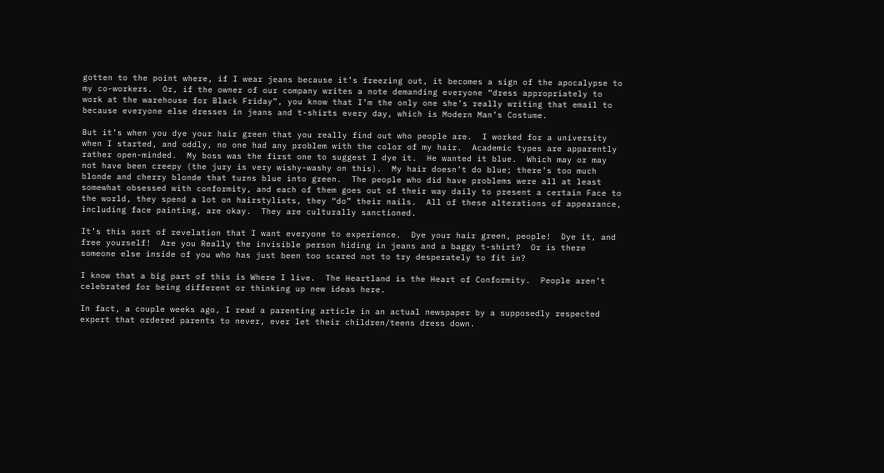gotten to the point where, if I wear jeans because it’s freezing out, it becomes a sign of the apocalypse to my co-workers.  Or, if the owner of our company writes a note demanding everyone “dress appropriately to work at the warehouse for Black Friday”, you know that I’m the only one she’s really writing that email to because everyone else dresses in jeans and t-shirts every day, which is Modern Man’s Costume.

But it’s when you dye your hair green that you really find out who people are.  I worked for a university when I started, and oddly, no one had any problem with the color of my hair.  Academic types are apparently rather open-minded.  My boss was the first one to suggest I dye it.  He wanted it blue.  Which may or may not have been creepy (the jury is very wishy-washy on this).  My hair doesn’t do blue; there’s too much blonde and cherry blonde that turns blue into green.  The people who did have problems were all at least somewhat obsessed with conformity, and each of them goes out of their way daily to present a certain Face to the world, they spend a lot on hairstylists, they “do” their nails.  All of these alterations of appearance, including face painting, are okay.  They are culturally sanctioned.

It’s this sort of revelation that I want everyone to experience.  Dye your hair green, people!  Dye it, and free yourself!  Are you Really the invisible person hiding in jeans and a baggy t-shirt?  Or is there someone else inside of you who has just been too scared not to try desperately to fit in?

I know that a big part of this is Where I live.  The Heartland is the Heart of Conformity.  People aren’t celebrated for being different or thinking up new ideas here.

In fact, a couple weeks ago, I read a parenting article in an actual newspaper by a supposedly respected expert that ordered parents to never, ever let their children/teens dress down.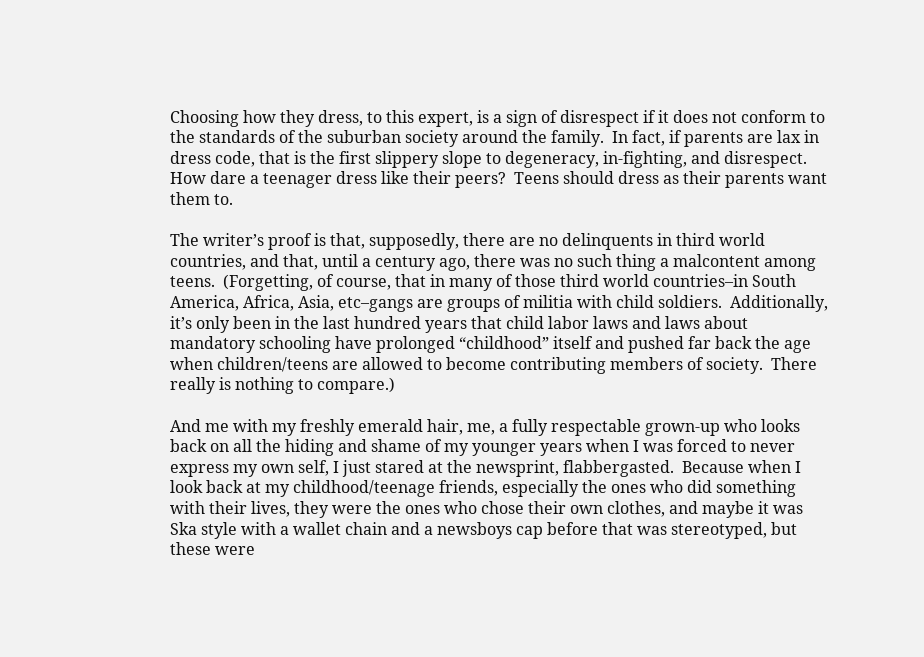Choosing how they dress, to this expert, is a sign of disrespect if it does not conform to the standards of the suburban society around the family.  In fact, if parents are lax in dress code, that is the first slippery slope to degeneracy, in-fighting, and disrespect.  How dare a teenager dress like their peers?  Teens should dress as their parents want them to.

The writer’s proof is that, supposedly, there are no delinquents in third world countries, and that, until a century ago, there was no such thing a malcontent among teens.  (Forgetting, of course, that in many of those third world countries–in South America, Africa, Asia, etc–gangs are groups of militia with child soldiers.  Additionally, it’s only been in the last hundred years that child labor laws and laws about mandatory schooling have prolonged “childhood” itself and pushed far back the age when children/teens are allowed to become contributing members of society.  There really is nothing to compare.)

And me with my freshly emerald hair, me, a fully respectable grown-up who looks back on all the hiding and shame of my younger years when I was forced to never express my own self, I just stared at the newsprint, flabbergasted.  Because when I look back at my childhood/teenage friends, especially the ones who did something with their lives, they were the ones who chose their own clothes, and maybe it was Ska style with a wallet chain and a newsboys cap before that was stereotyped, but these were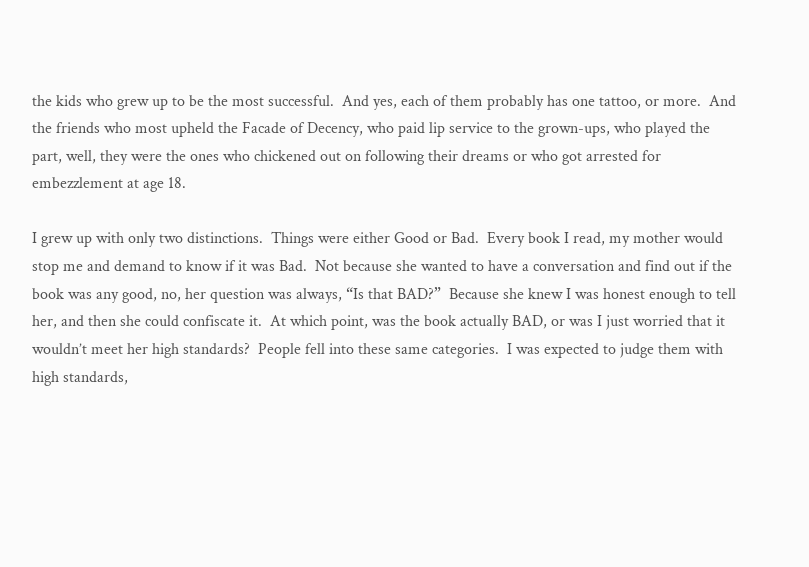the kids who grew up to be the most successful.  And yes, each of them probably has one tattoo, or more.  And the friends who most upheld the Facade of Decency, who paid lip service to the grown-ups, who played the part, well, they were the ones who chickened out on following their dreams or who got arrested for embezzlement at age 18.

I grew up with only two distinctions.  Things were either Good or Bad.  Every book I read, my mother would stop me and demand to know if it was Bad.  Not because she wanted to have a conversation and find out if the book was any good, no, her question was always, “Is that BAD?”  Because she knew I was honest enough to tell her, and then she could confiscate it.  At which point, was the book actually BAD, or was I just worried that it wouldn’t meet her high standards?  People fell into these same categories.  I was expected to judge them with high standards,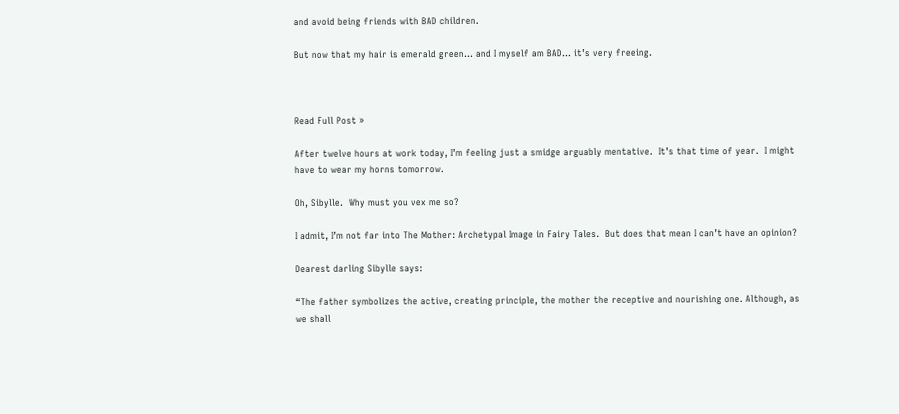and avoid being friends with BAD children.

But now that my hair is emerald green… and I myself am BAD… it’s very freeing.



Read Full Post »

After twelve hours at work today, I’m feeling just a smidge arguably mentative.  It’s that time of year.  I might have to wear my horns tomorrow.

Oh, Sibylle.  Why must you vex me so?

I admit, I’m not far into The Mother: Archetypal Image in Fairy Tales.  But does that mean I can’t have an opinion?

Dearest darling Sibylle says:

“The father symbolizes the active, creating principle, the mother the receptive and nourishing one. Although, as we shall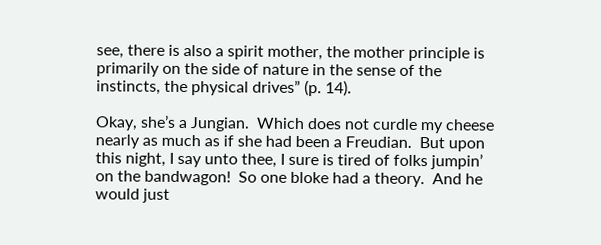see, there is also a spirit mother, the mother principle is primarily on the side of nature in the sense of the instincts, the physical drives” (p. 14).

Okay, she’s a Jungian.  Which does not curdle my cheese nearly as much as if she had been a Freudian.  But upon this night, I say unto thee, I sure is tired of folks jumpin’ on the bandwagon!  So one bloke had a theory.  And he would just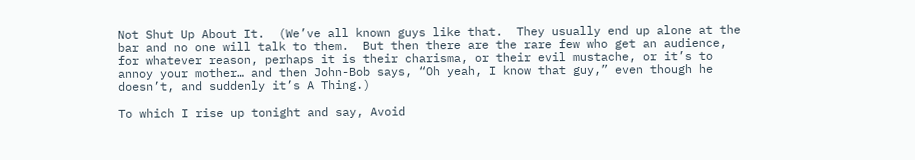Not Shut Up About It.  (We’ve all known guys like that.  They usually end up alone at the bar and no one will talk to them.  But then there are the rare few who get an audience, for whatever reason, perhaps it is their charisma, or their evil mustache, or it’s to annoy your mother… and then John-Bob says, “Oh yeah, I know that guy,” even though he doesn’t, and suddenly it’s A Thing.)

To which I rise up tonight and say, Avoid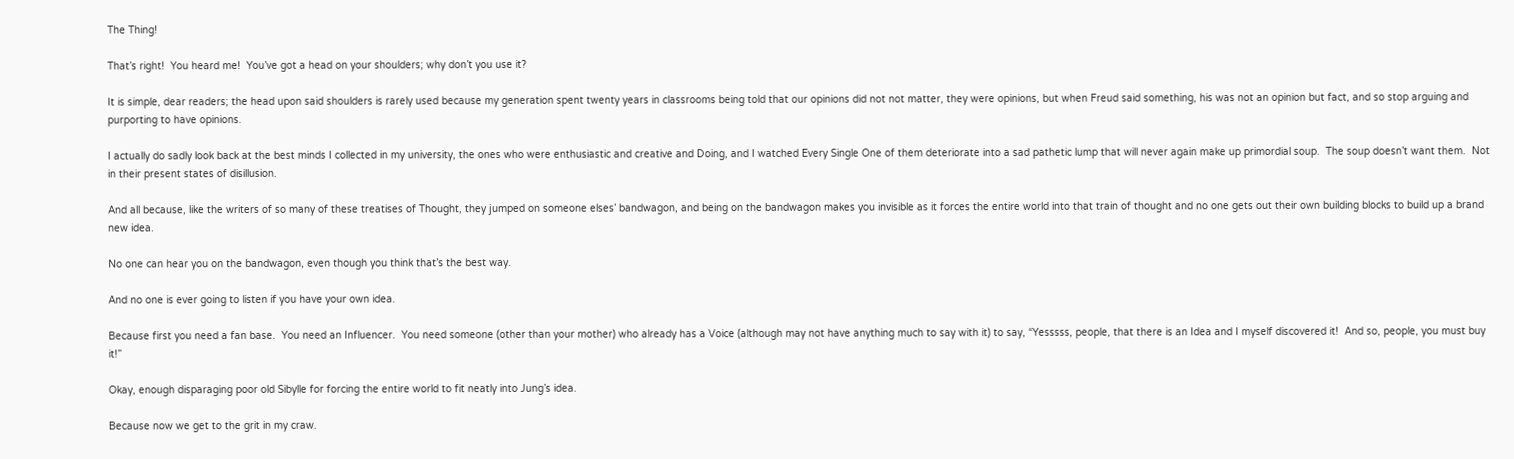The Thing!

That’s right!  You heard me!  You’ve got a head on your shoulders; why don’t you use it?

It is simple, dear readers; the head upon said shoulders is rarely used because my generation spent twenty years in classrooms being told that our opinions did not not matter, they were opinions, but when Freud said something, his was not an opinion but fact, and so stop arguing and purporting to have opinions.

I actually do sadly look back at the best minds I collected in my university, the ones who were enthusiastic and creative and Doing, and I watched Every Single One of them deteriorate into a sad pathetic lump that will never again make up primordial soup.  The soup doesn’t want them.  Not in their present states of disillusion.

And all because, like the writers of so many of these treatises of Thought, they jumped on someone elses’ bandwagon, and being on the bandwagon makes you invisible as it forces the entire world into that train of thought and no one gets out their own building blocks to build up a brand new idea.

No one can hear you on the bandwagon, even though you think that’s the best way.

And no one is ever going to listen if you have your own idea.

Because first you need a fan base.  You need an Influencer.  You need someone (other than your mother) who already has a Voice (although may not have anything much to say with it) to say, “Yesssss, people, that there is an Idea and I myself discovered it!  And so, people, you must buy it!”

Okay, enough disparaging poor old Sibylle for forcing the entire world to fit neatly into Jung’s idea.

Because now we get to the grit in my craw.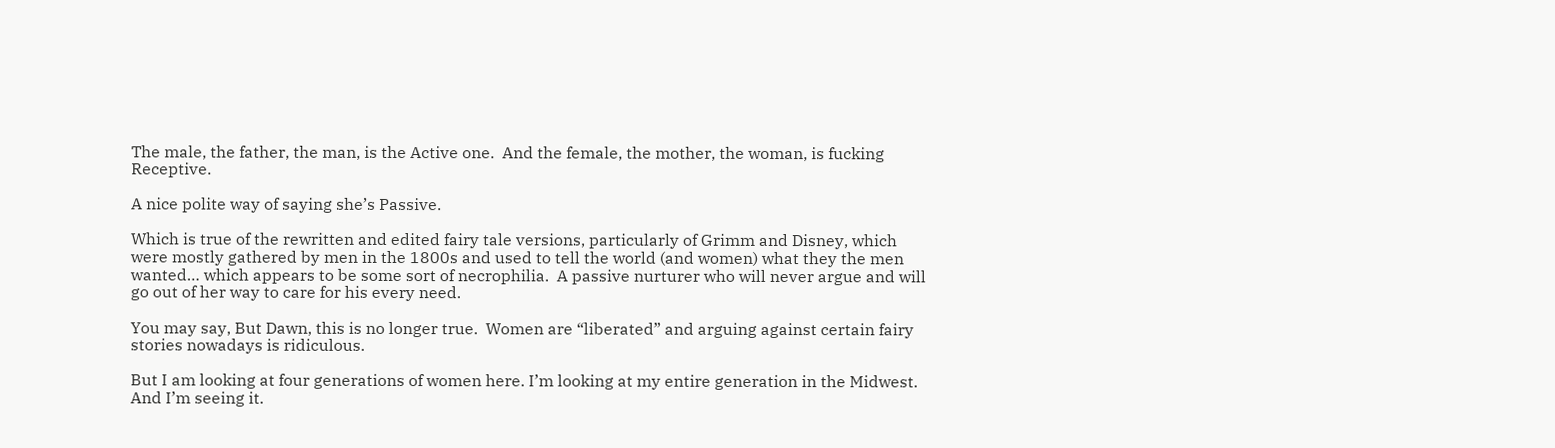The male, the father, the man, is the Active one.  And the female, the mother, the woman, is fucking Receptive.

A nice polite way of saying she’s Passive.

Which is true of the rewritten and edited fairy tale versions, particularly of Grimm and Disney, which were mostly gathered by men in the 1800s and used to tell the world (and women) what they the men wanted… which appears to be some sort of necrophilia.  A passive nurturer who will never argue and will go out of her way to care for his every need.

You may say, But Dawn, this is no longer true.  Women are “liberated” and arguing against certain fairy stories nowadays is ridiculous.

But I am looking at four generations of women here. I’m looking at my entire generation in the Midwest.  And I’m seeing it.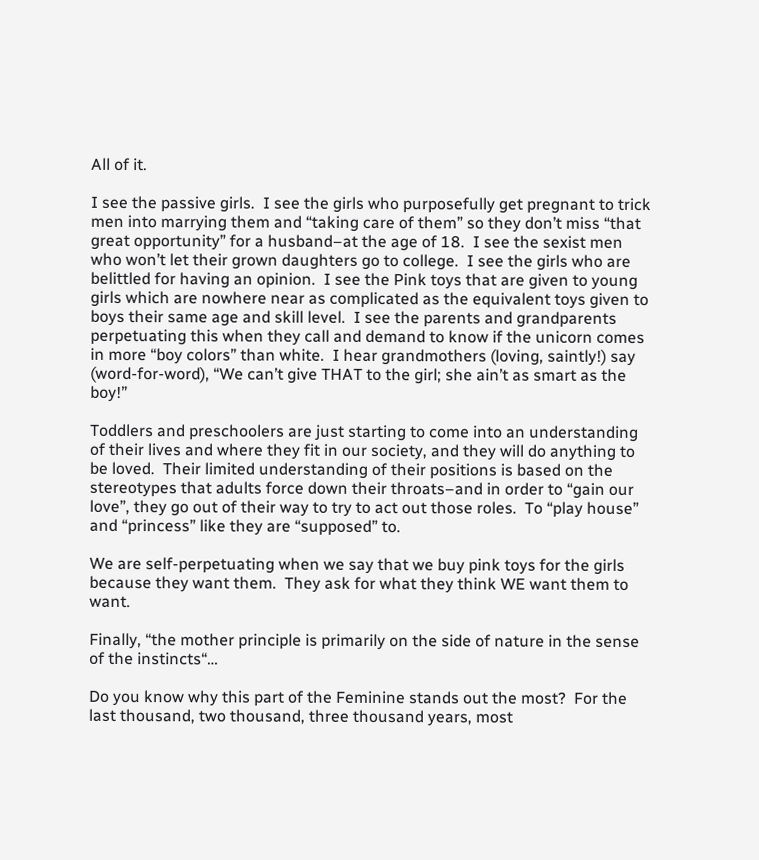All of it.

I see the passive girls.  I see the girls who purposefully get pregnant to trick men into marrying them and “taking care of them” so they don’t miss “that great opportunity” for a husband–at the age of 18.  I see the sexist men who won’t let their grown daughters go to college.  I see the girls who are belittled for having an opinion.  I see the Pink toys that are given to young girls which are nowhere near as complicated as the equivalent toys given to boys their same age and skill level.  I see the parents and grandparents perpetuating this when they call and demand to know if the unicorn comes in more “boy colors” than white.  I hear grandmothers (loving, saintly!) say (word-for-word), “We can’t give THAT to the girl; she ain’t as smart as the boy!”

Toddlers and preschoolers are just starting to come into an understanding of their lives and where they fit in our society, and they will do anything to be loved.  Their limited understanding of their positions is based on the stereotypes that adults force down their throats–and in order to “gain our love”, they go out of their way to try to act out those roles.  To “play house” and “princess” like they are “supposed” to.

We are self-perpetuating when we say that we buy pink toys for the girls because they want them.  They ask for what they think WE want them to want.

Finally, “the mother principle is primarily on the side of nature in the sense of the instincts“…

Do you know why this part of the Feminine stands out the most?  For the last thousand, two thousand, three thousand years, most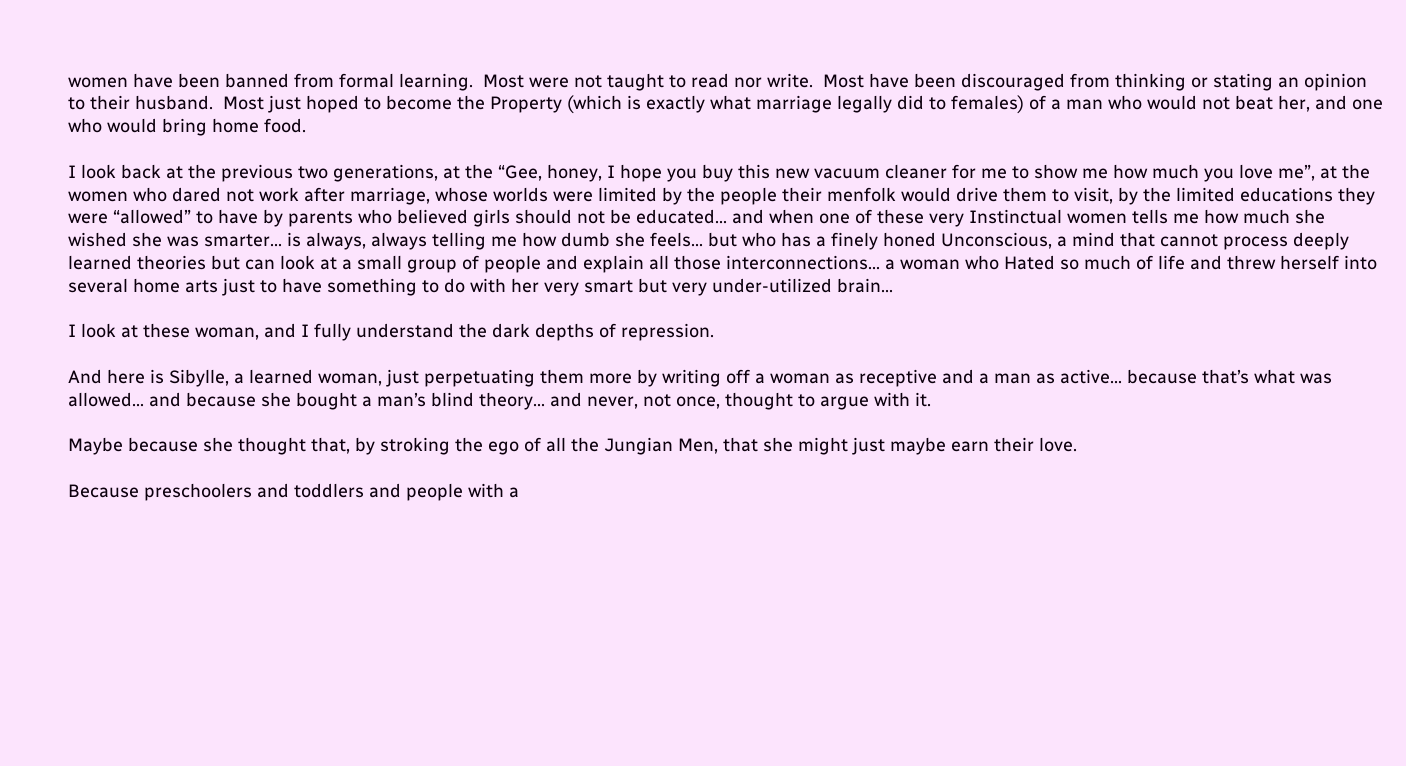women have been banned from formal learning.  Most were not taught to read nor write.  Most have been discouraged from thinking or stating an opinion to their husband.  Most just hoped to become the Property (which is exactly what marriage legally did to females) of a man who would not beat her, and one who would bring home food.

I look back at the previous two generations, at the “Gee, honey, I hope you buy this new vacuum cleaner for me to show me how much you love me”, at the women who dared not work after marriage, whose worlds were limited by the people their menfolk would drive them to visit, by the limited educations they were “allowed” to have by parents who believed girls should not be educated… and when one of these very Instinctual women tells me how much she wished she was smarter… is always, always telling me how dumb she feels… but who has a finely honed Unconscious, a mind that cannot process deeply learned theories but can look at a small group of people and explain all those interconnections… a woman who Hated so much of life and threw herself into several home arts just to have something to do with her very smart but very under-utilized brain…

I look at these woman, and I fully understand the dark depths of repression.

And here is Sibylle, a learned woman, just perpetuating them more by writing off a woman as receptive and a man as active… because that’s what was allowed… and because she bought a man’s blind theory… and never, not once, thought to argue with it.

Maybe because she thought that, by stroking the ego of all the Jungian Men, that she might just maybe earn their love.

Because preschoolers and toddlers and people with a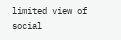limited view of social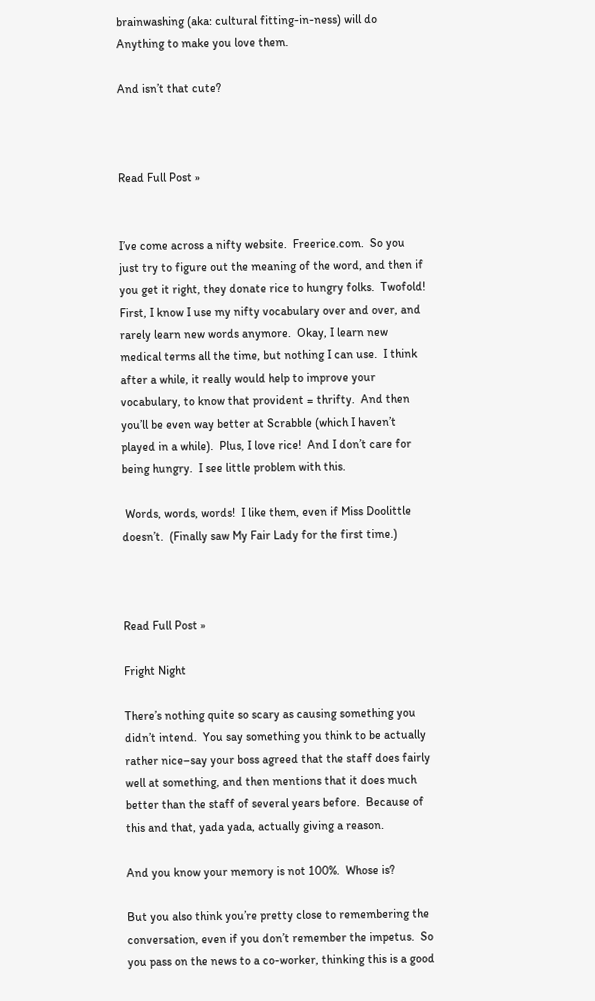brainwashing (aka: cultural fitting-in-ness) will do Anything to make you love them.

And isn’t that cute?



Read Full Post »


I’ve come across a nifty website.  Freerice.com.  So you just try to figure out the meaning of the word, and then if you get it right, they donate rice to hungry folks.  Twofold!  First, I know I use my nifty vocabulary over and over, and rarely learn new words anymore.  Okay, I learn new medical terms all the time, but nothing I can use.  I think after a while, it really would help to improve your vocabulary, to know that provident = thrifty.  And then you’ll be even way better at Scrabble (which I haven’t played in a while).  Plus, I love rice!  And I don’t care for being hungry.  I see little problem with this.

 Words, words, words!  I like them, even if Miss Doolittle doesn’t.  (Finally saw My Fair Lady for the first time.)



Read Full Post »

Fright Night

There’s nothing quite so scary as causing something you didn’t intend.  You say something you think to be actually rather nice–say your boss agreed that the staff does fairly well at something, and then mentions that it does much better than the staff of several years before.  Because of this and that, yada yada, actually giving a reason.

And you know your memory is not 100%.  Whose is?

But you also think you’re pretty close to remembering the conversation, even if you don’t remember the impetus.  So you pass on the news to a co-worker, thinking this is a good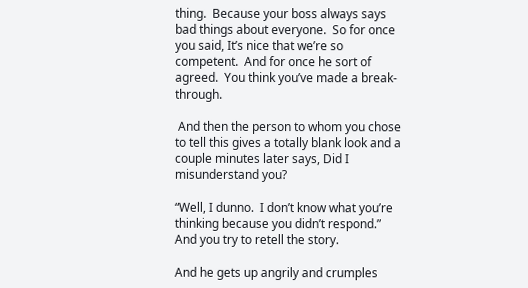thing.  Because your boss always says bad things about everyone.  So for once you said, It’s nice that we’re so competent.  And for once he sort of agreed.  You think you’ve made a break-through.

 And then the person to whom you chose to tell this gives a totally blank look and a couple minutes later says, Did I misunderstand you?

“Well, I dunno.  I don’t know what you’re thinking because you didn’t respond.”  And you try to retell the story.

And he gets up angrily and crumples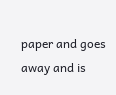paper and goes away and is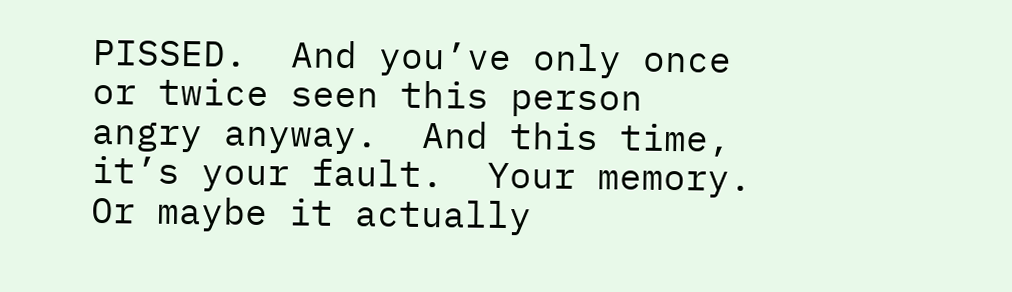PISSED.  And you’ve only once or twice seen this person angry anyway.  And this time, it’s your fault.  Your memory.  Or maybe it actually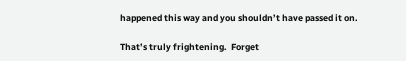happened this way and you shouldn’t have passed it on.

That’s truly frightening.  Forget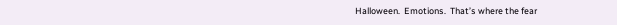Halloween.  Emotions.  That’s where the fear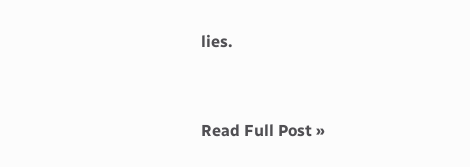lies.



Read Full Post »